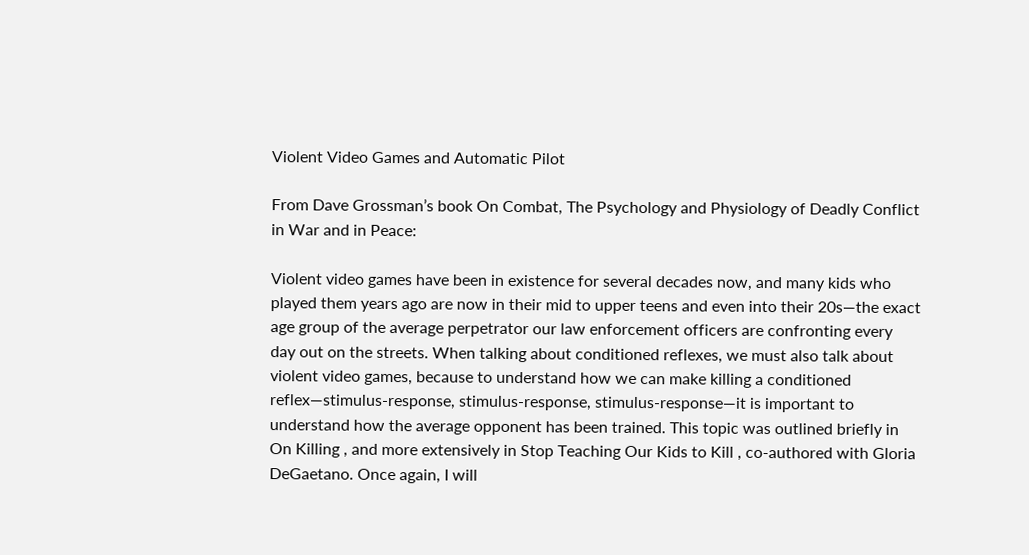Violent Video Games and Automatic Pilot

From Dave Grossman’s book On Combat, The Psychology and Physiology of Deadly Conflict in War and in Peace:

Violent video games have been in existence for several decades now, and many kids who played them years ago are now in their mid to upper teens and even into their 20s—the exact age group of the average perpetrator our law enforcement officers are confronting every day out on the streets. When talking about conditioned reflexes, we must also talk about violent video games, because to understand how we can make killing a conditioned reflex—stimulus-response, stimulus-response, stimulus-response—it is important to understand how the average opponent has been trained. This topic was outlined briefly in On Killing , and more extensively in Stop Teaching Our Kids to Kill , co-authored with Gloria DeGaetano. Once again, I will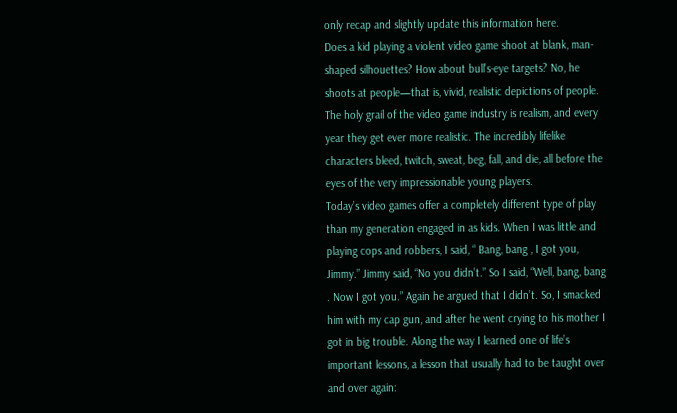only recap and slightly update this information here.
Does a kid playing a violent video game shoot at blank, man-shaped silhouettes? How about bull’s-eye targets? No, he shoots at people—that is, vivid, realistic depictions of people. The holy grail of the video game industry is realism, and every year they get ever more realistic. The incredibly lifelike characters bleed, twitch, sweat, beg, fall, and die, all before the eyes of the very impressionable young players.
Today’s video games offer a completely different type of play than my generation engaged in as kids. When I was little and playing cops and robbers, I said, “ Bang, bang , I got you, Jimmy.” Jimmy said, “No you didn’t.” So I said, “Well, bang, bang . Now I got you.” Again he argued that I didn’t. So, I smacked him with my cap gun, and after he went crying to his mother I got in big trouble. Along the way I learned one of life’s important lessons, a lesson that usually had to be taught over and over again: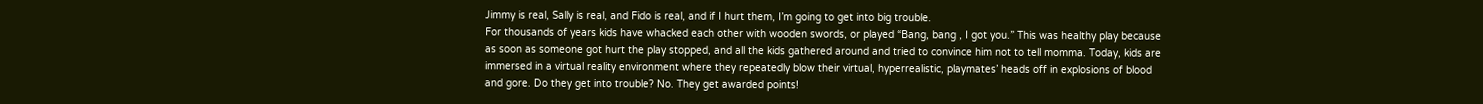Jimmy is real, Sally is real, and Fido is real, and if I hurt them, I’m going to get into big trouble.
For thousands of years kids have whacked each other with wooden swords, or played “Bang, bang , I got you.” This was healthy play because as soon as someone got hurt the play stopped, and all the kids gathered around and tried to convince him not to tell momma. Today, kids are immersed in a virtual reality environment where they repeatedly blow their virtual, hyperrealistic, playmates’ heads off in explosions of blood and gore. Do they get into trouble? No. They get awarded points!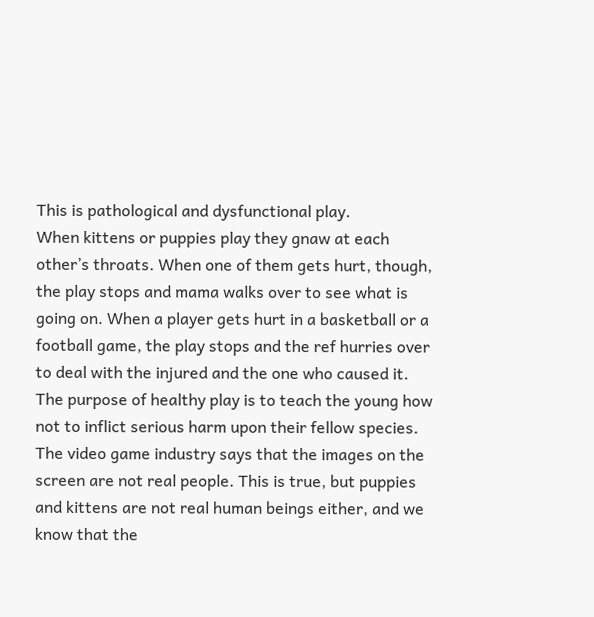This is pathological and dysfunctional play.
When kittens or puppies play they gnaw at each other’s throats. When one of them gets hurt, though, the play stops and mama walks over to see what is going on. When a player gets hurt in a basketball or a football game, the play stops and the ref hurries over to deal with the injured and the one who caused it. The purpose of healthy play is to teach the young how not to inflict serious harm upon their fellow species.
The video game industry says that the images on the screen are not real people. This is true, but puppies and kittens are not real human beings either, and we know that the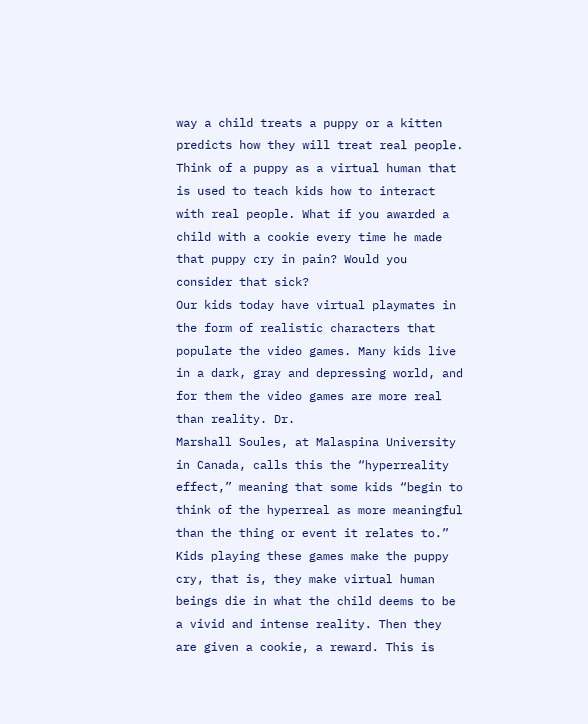way a child treats a puppy or a kitten predicts how they will treat real people. Think of a puppy as a virtual human that is used to teach kids how to interact with real people. What if you awarded a child with a cookie every time he made that puppy cry in pain? Would you consider that sick?
Our kids today have virtual playmates in the form of realistic characters that populate the video games. Many kids live in a dark, gray and depressing world, and for them the video games are more real than reality. Dr.
Marshall Soules, at Malaspina University in Canada, calls this the “hyperreality effect,” meaning that some kids “begin to think of the hyperreal as more meaningful than the thing or event it relates to.” Kids playing these games make the puppy cry, that is, they make virtual human beings die in what the child deems to be a vivid and intense reality. Then they are given a cookie, a reward. This is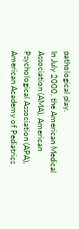pathological play.
In July 2000, the American Medical Association (AMA), American Psychological Association (APA), American Academy of Pediatrics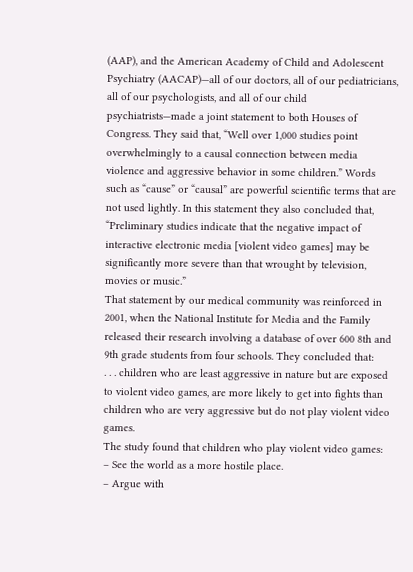(AAP), and the American Academy of Child and Adolescent Psychiatry (AACAP)—all of our doctors, all of our pediatricians, all of our psychologists, and all of our child psychiatrists—made a joint statement to both Houses of Congress. They said that, “Well over 1,000 studies point overwhelmingly to a causal connection between media violence and aggressive behavior in some children.” Words such as “cause” or “causal” are powerful scientific terms that are not used lightly. In this statement they also concluded that, “Preliminary studies indicate that the negative impact of interactive electronic media [violent video games] may be significantly more severe than that wrought by television, movies or music.”
That statement by our medical community was reinforced in 2001, when the National Institute for Media and the Family released their research involving a database of over 600 8th and 9th grade students from four schools. They concluded that:
. . . children who are least aggressive in nature but are exposed to violent video games, are more likely to get into fights than children who are very aggressive but do not play violent video games.
The study found that children who play violent video games:
– See the world as a more hostile place.
– Argue with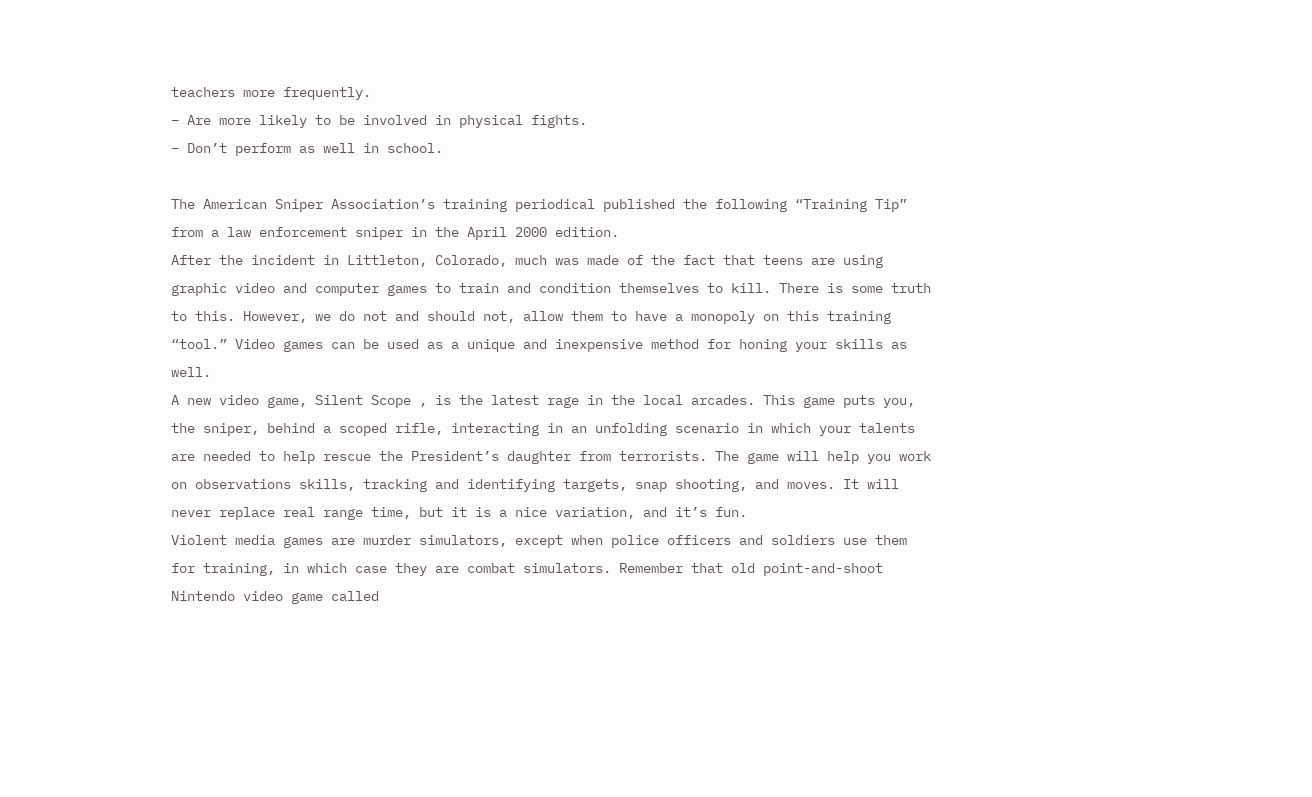teachers more frequently.
– Are more likely to be involved in physical fights.
– Don’t perform as well in school.

The American Sniper Association’s training periodical published the following “Training Tip” from a law enforcement sniper in the April 2000 edition.
After the incident in Littleton, Colorado, much was made of the fact that teens are using graphic video and computer games to train and condition themselves to kill. There is some truth to this. However, we do not and should not, allow them to have a monopoly on this training “tool.” Video games can be used as a unique and inexpensive method for honing your skills as well.
A new video game, Silent Scope , is the latest rage in the local arcades. This game puts you, the sniper, behind a scoped rifle, interacting in an unfolding scenario in which your talents are needed to help rescue the President’s daughter from terrorists. The game will help you work on observations skills, tracking and identifying targets, snap shooting, and moves. It will never replace real range time, but it is a nice variation, and it’s fun.
Violent media games are murder simulators, except when police officers and soldiers use them for training, in which case they are combat simulators. Remember that old point-and-shoot Nintendo video game called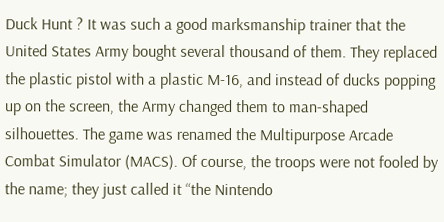Duck Hunt ? It was such a good marksmanship trainer that the United States Army bought several thousand of them. They replaced the plastic pistol with a plastic M-16, and instead of ducks popping up on the screen, the Army changed them to man-shaped silhouettes. The game was renamed the Multipurpose Arcade Combat Simulator (MACS). Of course, the troops were not fooled by the name; they just called it “the Nintendo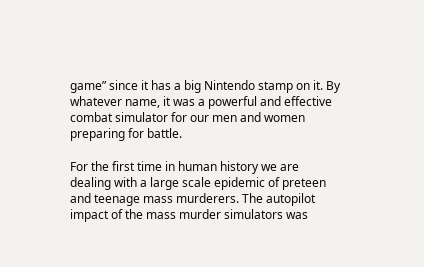game” since it has a big Nintendo stamp on it. By whatever name, it was a powerful and effective combat simulator for our men and women preparing for battle.

For the first time in human history we are dealing with a large scale epidemic of preteen and teenage mass murderers. The autopilot impact of the mass murder simulators was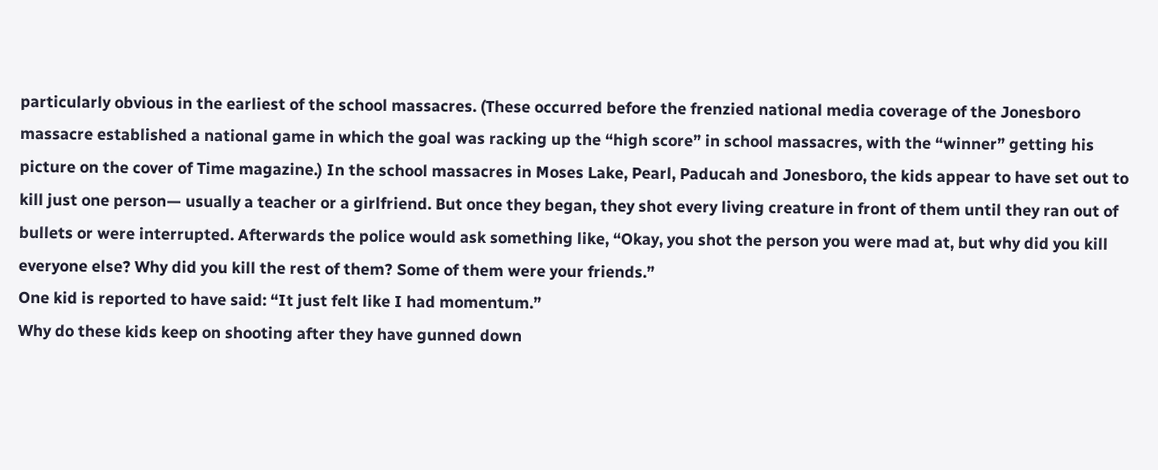particularly obvious in the earliest of the school massacres. (These occurred before the frenzied national media coverage of the Jonesboro massacre established a national game in which the goal was racking up the “high score” in school massacres, with the “winner” getting his picture on the cover of Time magazine.) In the school massacres in Moses Lake, Pearl, Paducah and Jonesboro, the kids appear to have set out to kill just one person— usually a teacher or a girlfriend. But once they began, they shot every living creature in front of them until they ran out of bullets or were interrupted. Afterwards the police would ask something like, “Okay, you shot the person you were mad at, but why did you kill everyone else? Why did you kill the rest of them? Some of them were your friends.”
One kid is reported to have said: “It just felt like I had momentum.”
Why do these kids keep on shooting after they have gunned down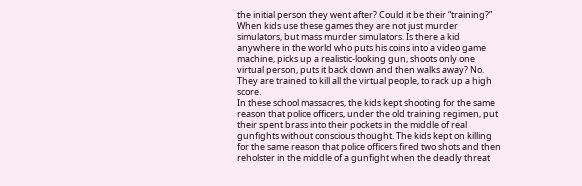the initial person they went after? Could it be their “training?”
When kids use these games they are not just murder simulators, but mass murder simulators. Is there a kid anywhere in the world who puts his coins into a video game machine, picks up a realistic-looking gun, shoots only one virtual person, puts it back down and then walks away? No. They are trained to kill all the virtual people, to rack up a high score.
In these school massacres, the kids kept shooting for the same reason that police officers, under the old training regimen, put their spent brass into their pockets in the middle of real gunfights without conscious thought. The kids kept on killing for the same reason that police officers fired two shots and then reholster in the middle of a gunfight when the deadly threat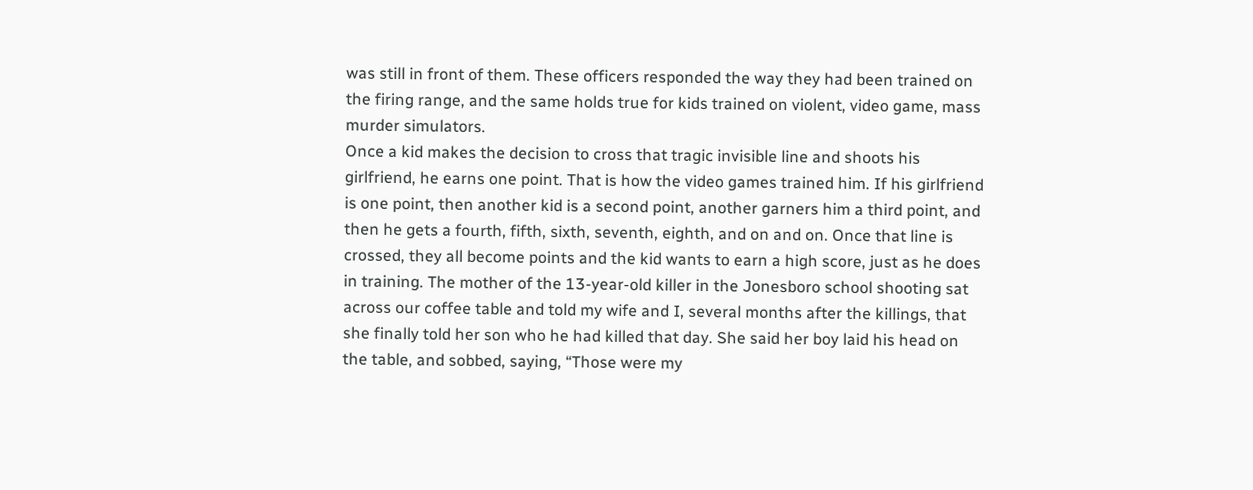was still in front of them. These officers responded the way they had been trained on the firing range, and the same holds true for kids trained on violent, video game, mass murder simulators.
Once a kid makes the decision to cross that tragic invisible line and shoots his girlfriend, he earns one point. That is how the video games trained him. If his girlfriend is one point, then another kid is a second point, another garners him a third point, and then he gets a fourth, fifth, sixth, seventh, eighth, and on and on. Once that line is crossed, they all become points and the kid wants to earn a high score, just as he does in training. The mother of the 13-year-old killer in the Jonesboro school shooting sat across our coffee table and told my wife and I, several months after the killings, that she finally told her son who he had killed that day. She said her boy laid his head on the table, and sobbed, saying, “Those were my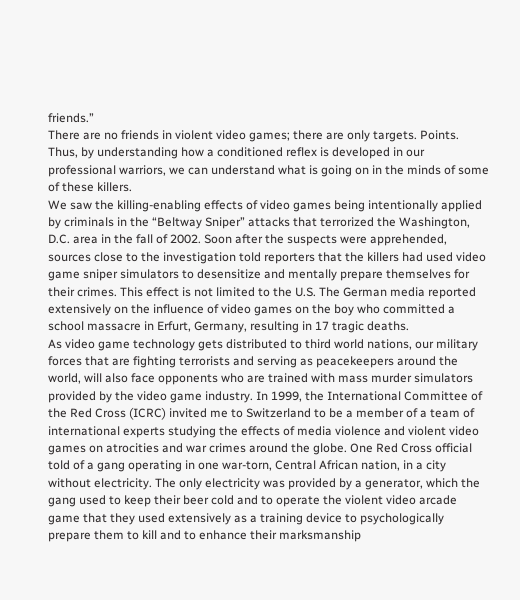friends.”
There are no friends in violent video games; there are only targets. Points.
Thus, by understanding how a conditioned reflex is developed in our professional warriors, we can understand what is going on in the minds of some of these killers.
We saw the killing-enabling effects of video games being intentionally applied by criminals in the “Beltway Sniper” attacks that terrorized the Washington, D.C. area in the fall of 2002. Soon after the suspects were apprehended, sources close to the investigation told reporters that the killers had used video game sniper simulators to desensitize and mentally prepare themselves for their crimes. This effect is not limited to the U.S. The German media reported extensively on the influence of video games on the boy who committed a school massacre in Erfurt, Germany, resulting in 17 tragic deaths.
As video game technology gets distributed to third world nations, our military forces that are fighting terrorists and serving as peacekeepers around the world, will also face opponents who are trained with mass murder simulators provided by the video game industry. In 1999, the International Committee of the Red Cross (ICRC) invited me to Switzerland to be a member of a team of international experts studying the effects of media violence and violent video games on atrocities and war crimes around the globe. One Red Cross official told of a gang operating in one war-torn, Central African nation, in a city without electricity. The only electricity was provided by a generator, which the gang used to keep their beer cold and to operate the violent video arcade game that they used extensively as a training device to psychologically prepare them to kill and to enhance their marksmanship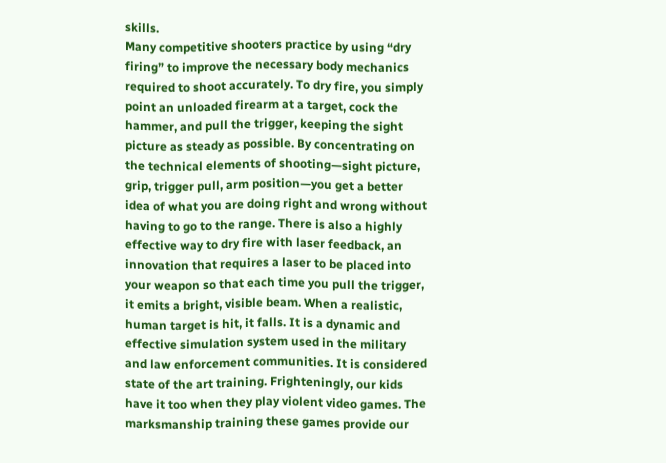skills.
Many competitive shooters practice by using “dry firing” to improve the necessary body mechanics required to shoot accurately. To dry fire, you simply point an unloaded firearm at a target, cock the hammer, and pull the trigger, keeping the sight picture as steady as possible. By concentrating on the technical elements of shooting—sight picture, grip, trigger pull, arm position—you get a better idea of what you are doing right and wrong without having to go to the range. There is also a highly effective way to dry fire with laser feedback, an innovation that requires a laser to be placed into your weapon so that each time you pull the trigger, it emits a bright, visible beam. When a realistic, human target is hit, it falls. It is a dynamic and effective simulation system used in the military and law enforcement communities. It is considered state of the art training. Frighteningly, our kids have it too when they play violent video games. The marksmanship training these games provide our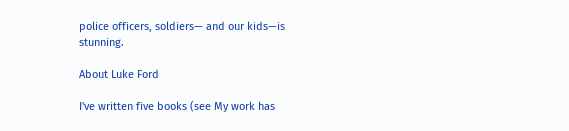police officers, soldiers— and our kids—is stunning.

About Luke Ford

I've written five books (see My work has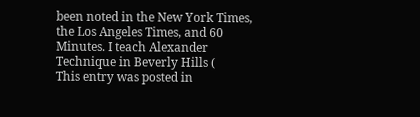been noted in the New York Times, the Los Angeles Times, and 60 Minutes. I teach Alexander Technique in Beverly Hills (
This entry was posted in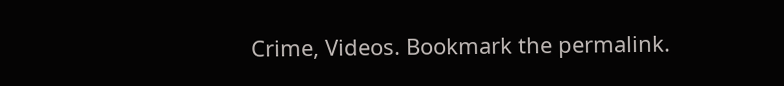Crime, Videos. Bookmark the permalink.